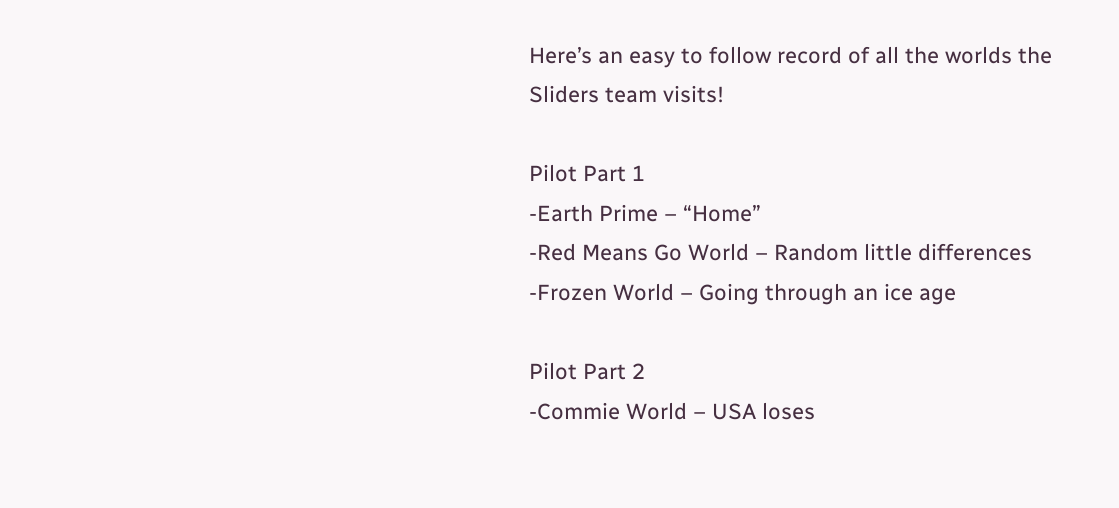Here’s an easy to follow record of all the worlds the Sliders team visits!

Pilot Part 1
-Earth Prime – “Home”
-Red Means Go World – Random little differences
-Frozen World – Going through an ice age

Pilot Part 2
-Commie World – USA loses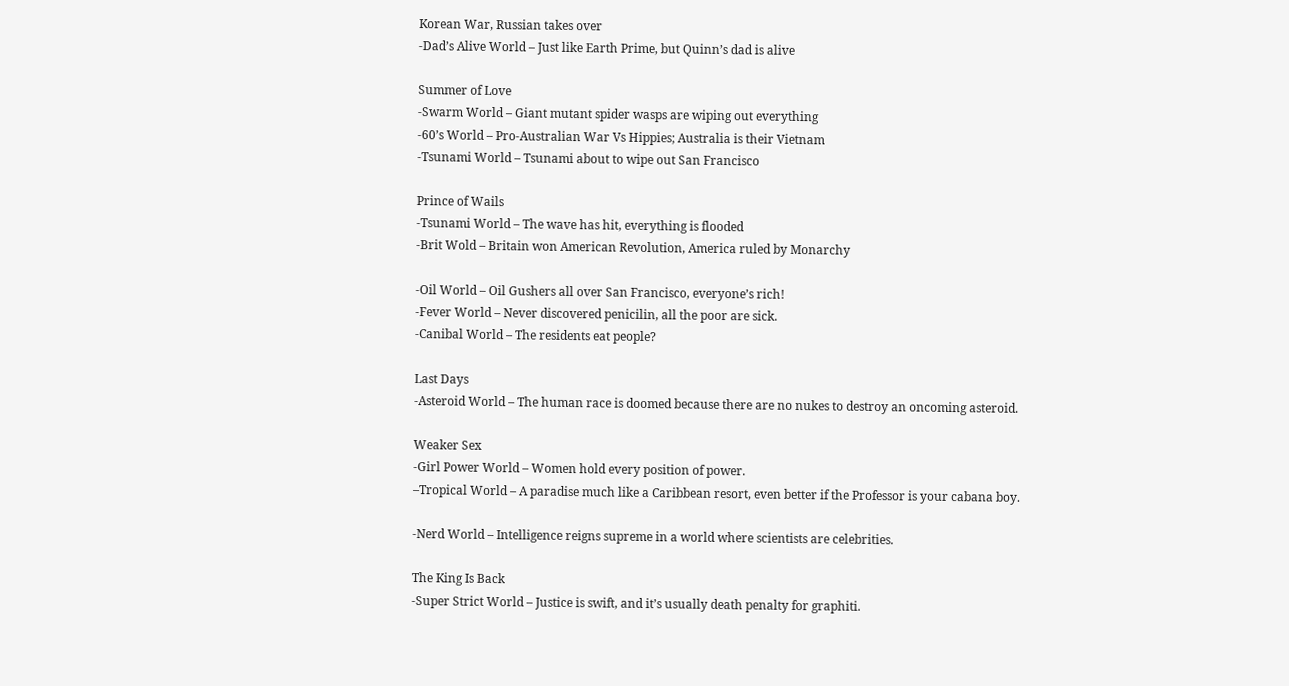Korean War, Russian takes over
-Dad’s Alive World – Just like Earth Prime, but Quinn’s dad is alive

Summer of Love
-Swarm World – Giant mutant spider wasps are wiping out everything
-60’s World – Pro-Australian War Vs Hippies; Australia is their Vietnam
-Tsunami World – Tsunami about to wipe out San Francisco

Prince of Wails
-Tsunami World – The wave has hit, everything is flooded
-Brit Wold – Britain won American Revolution, America ruled by Monarchy

-Oil World – Oil Gushers all over San Francisco, everyone’s rich!
-Fever World – Never discovered penicilin, all the poor are sick.
-Canibal World – The residents eat people?

Last Days
-Asteroid World – The human race is doomed because there are no nukes to destroy an oncoming asteroid.

Weaker Sex
-Girl Power World – Women hold every position of power.
–Tropical World – A paradise much like a Caribbean resort, even better if the Professor is your cabana boy.

-Nerd World – Intelligence reigns supreme in a world where scientists are celebrities.

The King Is Back
-Super Strict World – Justice is swift, and it’s usually death penalty for graphiti.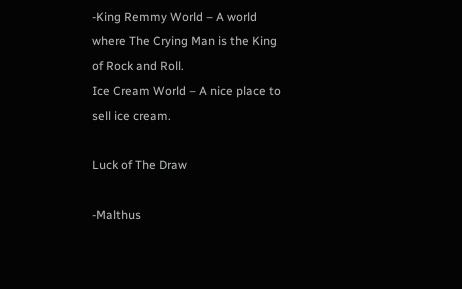-King Remmy World – A world where The Crying Man is the King of Rock and Roll.
Ice Cream World – A nice place to sell ice cream.

Luck of The Draw

-Malthus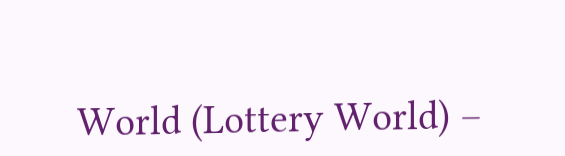World (Lottery World) –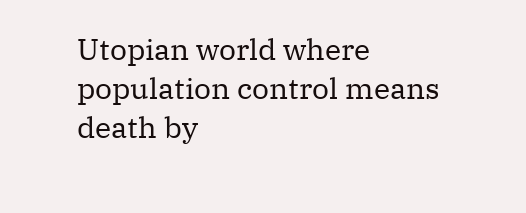Utopian world where population control means death by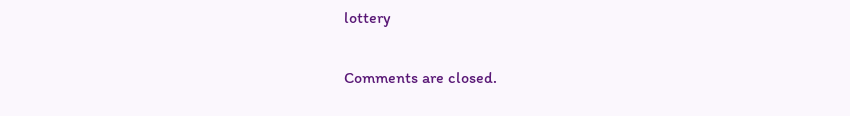lottery

Comments are closed.